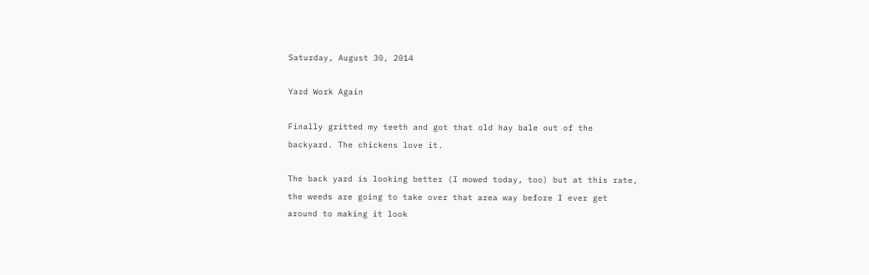Saturday, August 30, 2014

Yard Work Again

Finally gritted my teeth and got that old hay bale out of the backyard. The chickens love it.

The back yard is looking better (I mowed today, too) but at this rate, the weeds are going to take over that area way before I ever get around to making it look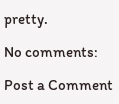pretty.

No comments:

Post a Comment